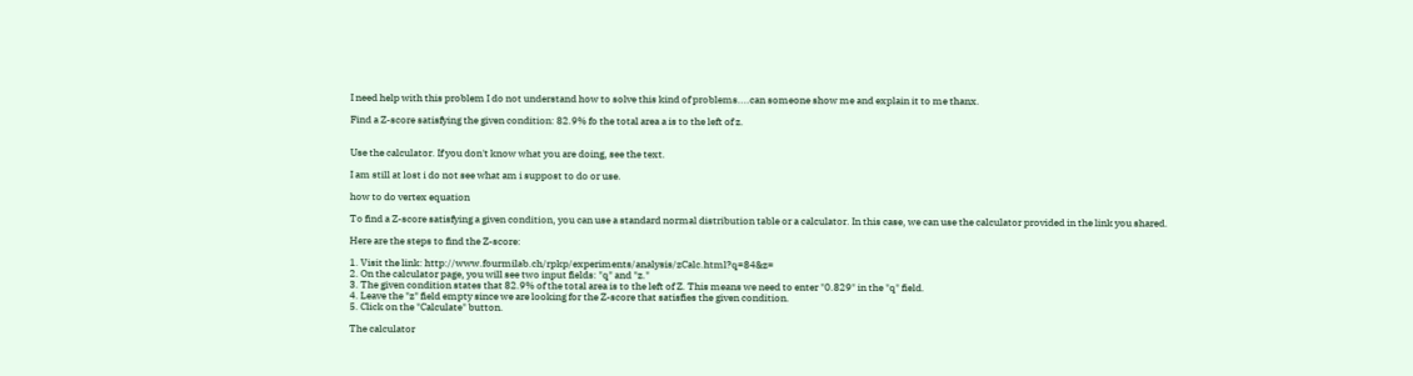I need help with this problem I do not understand how to solve this kind of problems....can someone show me and explain it to me thanx.

Find a Z-score satisfying the given condition: 82.9% fo the total area a is to the left of z.


Use the calculator. If you don't know what you are doing, see the text.

I am still at lost i do not see what am i suppost to do or use.

how to do vertex equation

To find a Z-score satisfying a given condition, you can use a standard normal distribution table or a calculator. In this case, we can use the calculator provided in the link you shared.

Here are the steps to find the Z-score:

1. Visit the link: http://www.fourmilab.ch/rpkp/experiments/analysis/zCalc.html?q=84&z=
2. On the calculator page, you will see two input fields: "q" and "z."
3. The given condition states that 82.9% of the total area is to the left of Z. This means we need to enter "0.829" in the "q" field.
4. Leave the "z" field empty since we are looking for the Z-score that satisfies the given condition.
5. Click on the "Calculate" button.

The calculator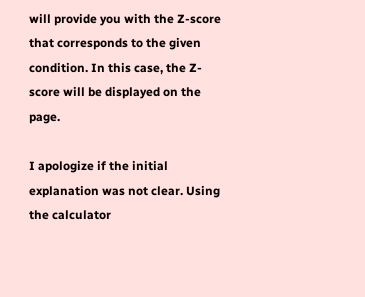will provide you with the Z-score that corresponds to the given condition. In this case, the Z-score will be displayed on the page.

I apologize if the initial explanation was not clear. Using the calculator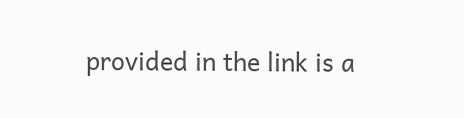provided in the link is a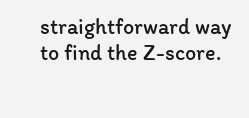straightforward way to find the Z-score.